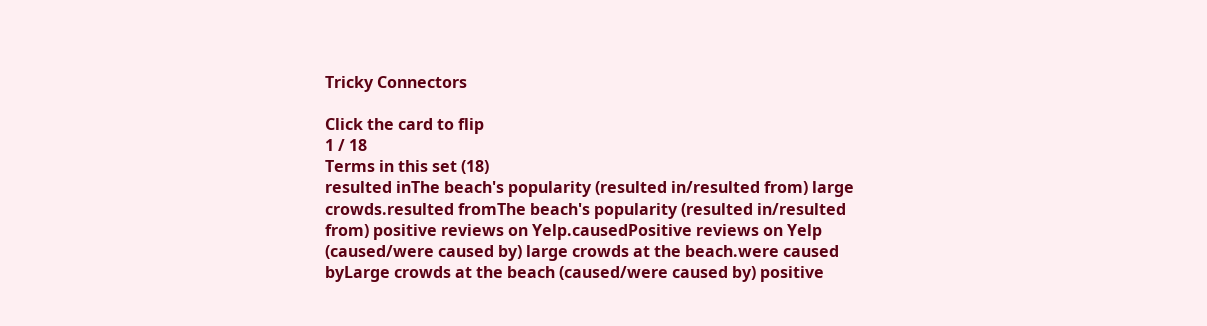Tricky Connectors

Click the card to flip
1 / 18
Terms in this set (18)
resulted inThe beach's popularity (resulted in/resulted from) large crowds.resulted fromThe beach's popularity (resulted in/resulted from) positive reviews on Yelp.causedPositive reviews on Yelp (caused/were caused by) large crowds at the beach.were caused byLarge crowds at the beach (caused/were caused by) positive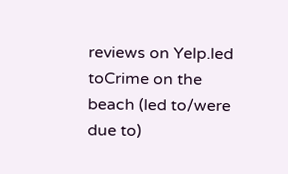reviews on Yelp.led toCrime on the beach (led to/were due to)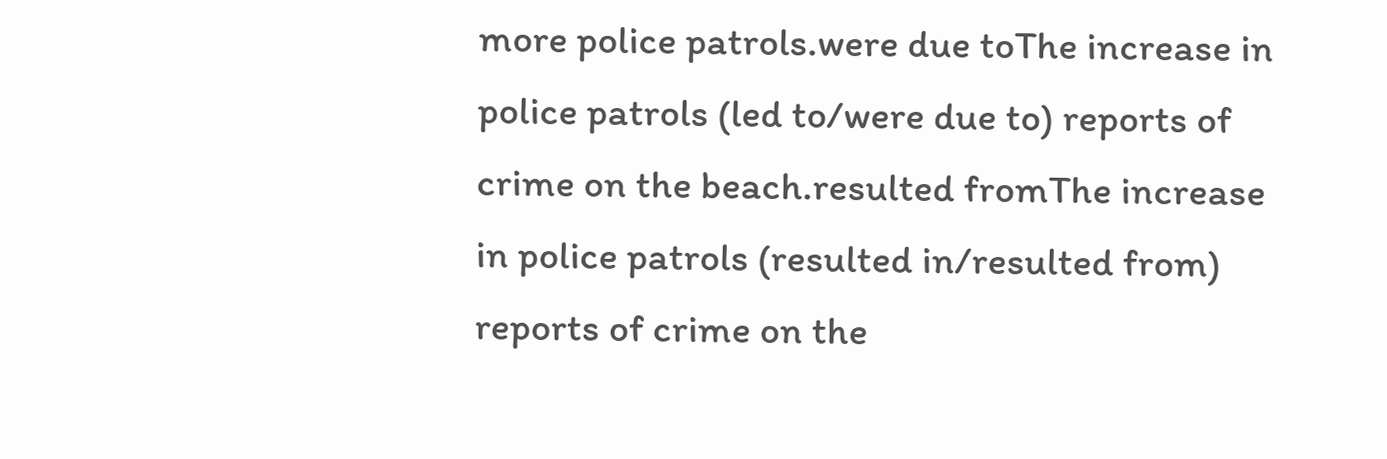more police patrols.were due toThe increase in police patrols (led to/were due to) reports of crime on the beach.resulted fromThe increase in police patrols (resulted in/resulted from) reports of crime on the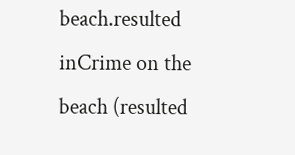beach.resulted inCrime on the beach (resulted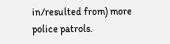in/resulted from) more police patrols.